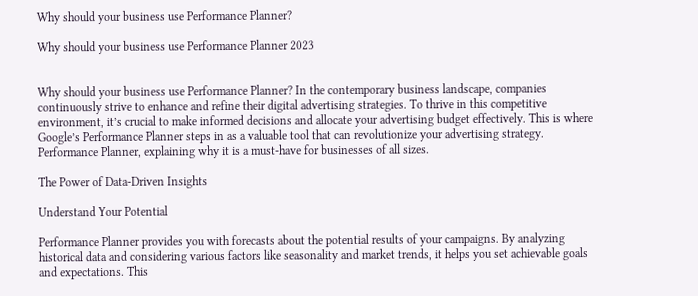Why should your business use Performance Planner?

Why should your business use Performance Planner 2023


Why should your business use Performance Planner? In the contemporary business landscape, companies continuously strive to enhance and refine their digital advertising strategies. To thrive in this competitive environment, it’s crucial to make informed decisions and allocate your advertising budget effectively. This is where Google’s Performance Planner steps in as a valuable tool that can revolutionize your advertising strategy. Performance Planner, explaining why it is a must-have for businesses of all sizes.

The Power of Data-Driven Insights

Understand Your Potential

Performance Planner provides you with forecasts about the potential results of your campaigns. By analyzing historical data and considering various factors like seasonality and market trends, it helps you set achievable goals and expectations. This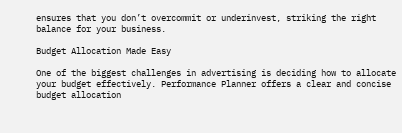ensures that you don’t overcommit or underinvest, striking the right balance for your business.

Budget Allocation Made Easy

One of the biggest challenges in advertising is deciding how to allocate your budget effectively. Performance Planner offers a clear and concise budget allocation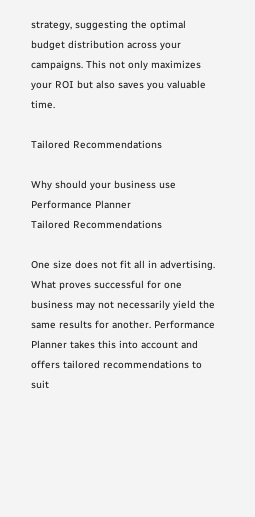strategy, suggesting the optimal budget distribution across your campaigns. This not only maximizes your ROI but also saves you valuable time.

Tailored Recommendations

Why should your business use Performance Planner
Tailored Recommendations

One size does not fit all in advertising. What proves successful for one business may not necessarily yield the same results for another. Performance Planner takes this into account and offers tailored recommendations to suit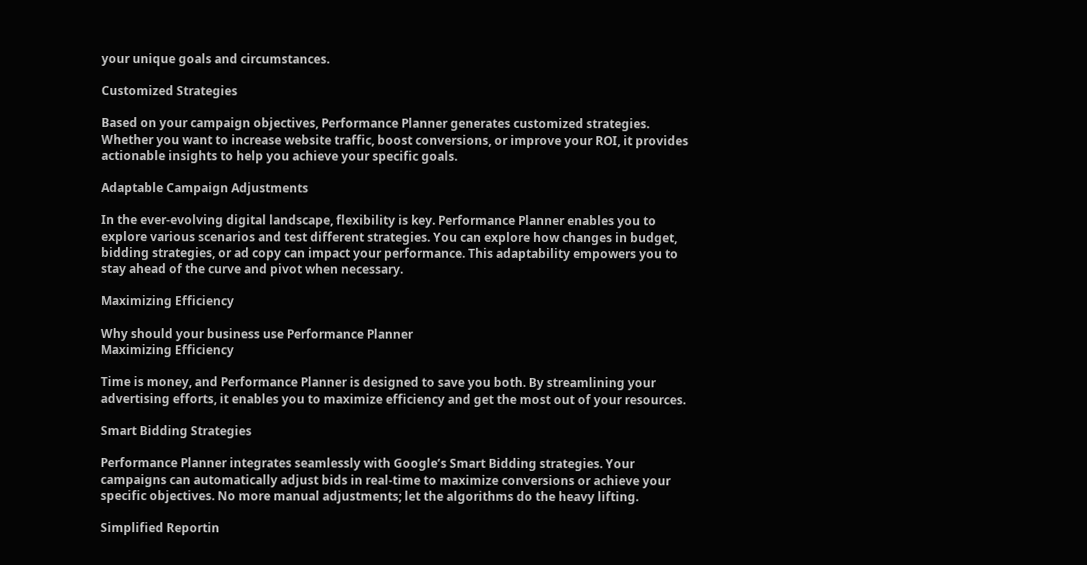your unique goals and circumstances.

Customized Strategies

Based on your campaign objectives, Performance Planner generates customized strategies. Whether you want to increase website traffic, boost conversions, or improve your ROI, it provides actionable insights to help you achieve your specific goals.

Adaptable Campaign Adjustments

In the ever-evolving digital landscape, flexibility is key. Performance Planner enables you to explore various scenarios and test different strategies. You can explore how changes in budget, bidding strategies, or ad copy can impact your performance. This adaptability empowers you to stay ahead of the curve and pivot when necessary.

Maximizing Efficiency

Why should your business use Performance Planner
Maximizing Efficiency

Time is money, and Performance Planner is designed to save you both. By streamlining your advertising efforts, it enables you to maximize efficiency and get the most out of your resources.

Smart Bidding Strategies

Performance Planner integrates seamlessly with Google’s Smart Bidding strategies. Your campaigns can automatically adjust bids in real-time to maximize conversions or achieve your specific objectives. No more manual adjustments; let the algorithms do the heavy lifting.

Simplified Reportin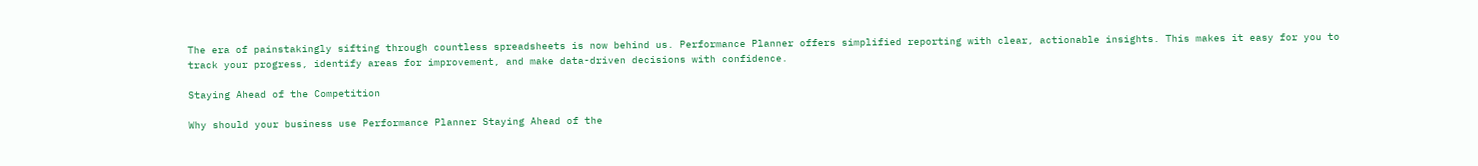The era of painstakingly sifting through countless spreadsheets is now behind us. Performance Planner offers simplified reporting with clear, actionable insights. This makes it easy for you to track your progress, identify areas for improvement, and make data-driven decisions with confidence.

Staying Ahead of the Competition

Why should your business use Performance Planner Staying Ahead of the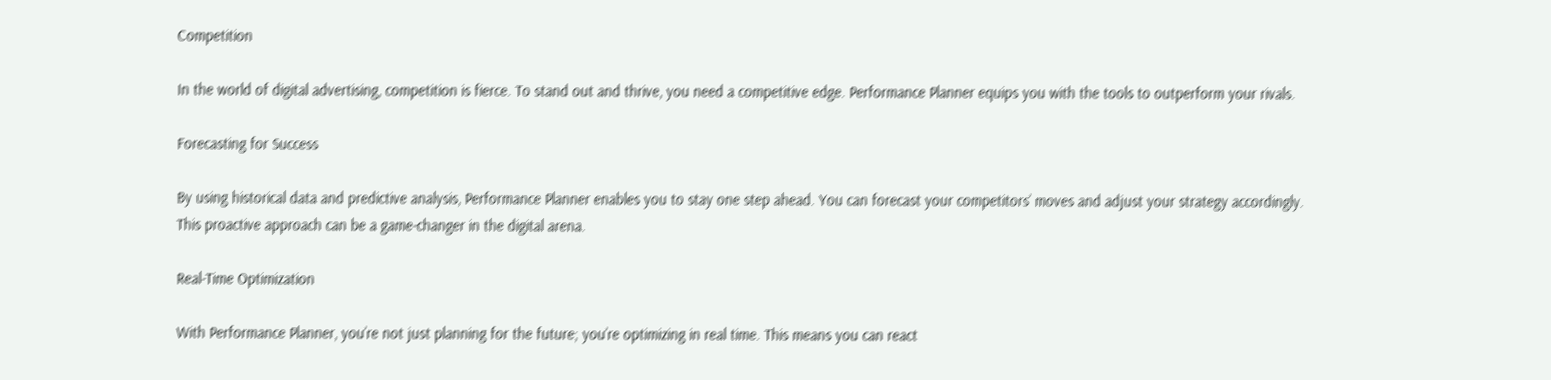Competition

In the world of digital advertising, competition is fierce. To stand out and thrive, you need a competitive edge. Performance Planner equips you with the tools to outperform your rivals.

Forecasting for Success

By using historical data and predictive analysis, Performance Planner enables you to stay one step ahead. You can forecast your competitors’ moves and adjust your strategy accordingly. This proactive approach can be a game-changer in the digital arena.

Real-Time Optimization

With Performance Planner, you’re not just planning for the future; you’re optimizing in real time. This means you can react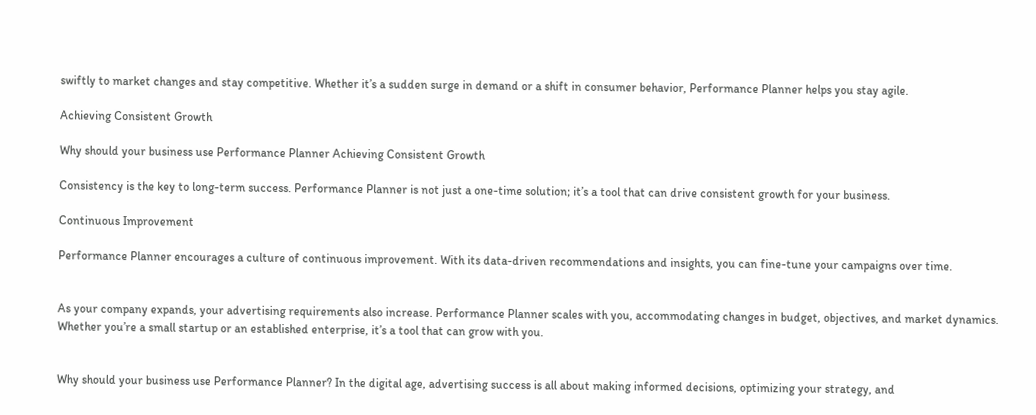swiftly to market changes and stay competitive. Whether it’s a sudden surge in demand or a shift in consumer behavior, Performance Planner helps you stay agile.

Achieving Consistent Growth

Why should your business use Performance Planner Achieving Consistent Growth

Consistency is the key to long-term success. Performance Planner is not just a one-time solution; it’s a tool that can drive consistent growth for your business.

Continuous Improvement

Performance Planner encourages a culture of continuous improvement. With its data-driven recommendations and insights, you can fine-tune your campaigns over time.


As your company expands, your advertising requirements also increase. Performance Planner scales with you, accommodating changes in budget, objectives, and market dynamics. Whether you’re a small startup or an established enterprise, it’s a tool that can grow with you.


Why should your business use Performance Planner? In the digital age, advertising success is all about making informed decisions, optimizing your strategy, and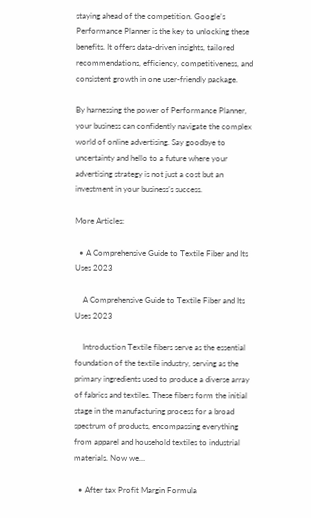staying ahead of the competition. Google’s Performance Planner is the key to unlocking these benefits. It offers data-driven insights, tailored recommendations, efficiency, competitiveness, and consistent growth in one user-friendly package.

By harnessing the power of Performance Planner, your business can confidently navigate the complex world of online advertising. Say goodbye to uncertainty and hello to a future where your advertising strategy is not just a cost but an investment in your business’s success.

More Articles:

  • A Comprehensive Guide to Textile Fiber and Its Uses 2023

    A Comprehensive Guide to Textile Fiber and Its Uses 2023

    Introduction Textile fibers serve as the essential foundation of the textile industry, serving as the primary ingredients used to produce a diverse array of fabrics and textiles. These fibers form the initial stage in the manufacturing process for a broad spectrum of products, encompassing everything from apparel and household textiles to industrial materials. Now we…

  • After tax Profit Margin Formula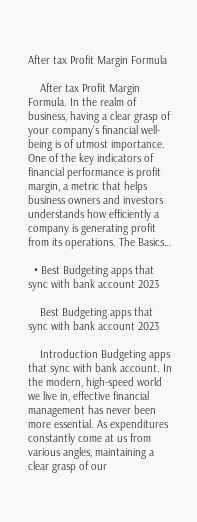After tax Profit Margin Formula

    After tax Profit Margin Formula. In the realm of business, having a clear grasp of your company’s financial well-being is of utmost importance. One of the key indicators of financial performance is profit margin, a metric that helps business owners and investors understands how efficiently a company is generating profit from its operations. The Basics…

  • Best Budgeting apps that sync with bank account 2023

    Best Budgeting apps that sync with bank account 2023

    Introduction Budgeting apps that sync with bank account. In the modern, high-speed world we live in, effective financial management has never been more essential. As expenditures constantly come at us from various angles, maintaining a clear grasp of our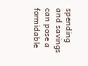spending and savings can pose a formidable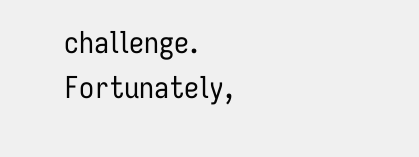challenge. Fortunately,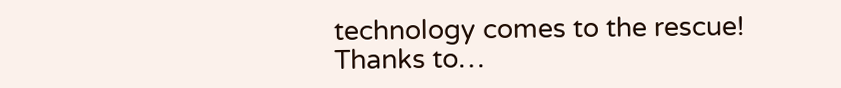technology comes to the rescue! Thanks to…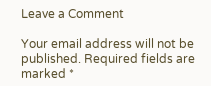Leave a Comment

Your email address will not be published. Required fields are marked *